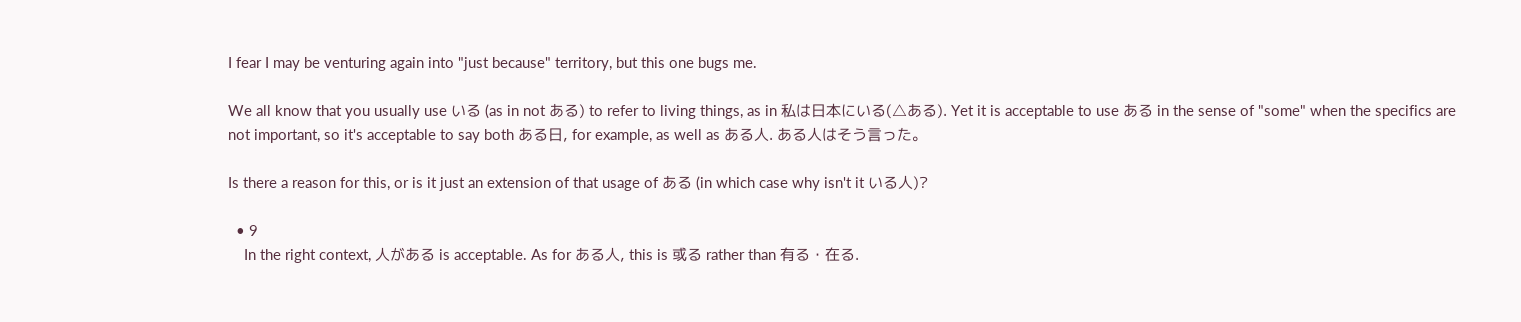I fear I may be venturing again into "just because" territory, but this one bugs me.

We all know that you usually use いる (as in not ある) to refer to living things, as in 私は日本にいる(△ある). Yet it is acceptable to use ある in the sense of "some" when the specifics are not important, so it's acceptable to say both ある日, for example, as well as ある人. ある人はそう言った。

Is there a reason for this, or is it just an extension of that usage of ある (in which case why isn't it いる人)?

  • 9
    In the right context, 人がある is acceptable. As for ある人, this is 或る rather than 有る・在る.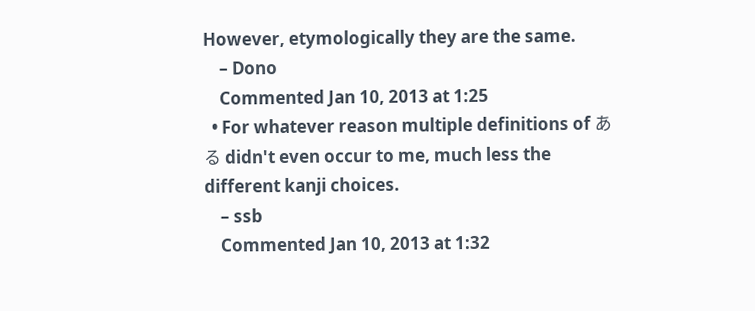However, etymologically they are the same.
    – Dono
    Commented Jan 10, 2013 at 1:25
  • For whatever reason multiple definitions of ある didn't even occur to me, much less the different kanji choices.
    – ssb
    Commented Jan 10, 2013 at 1:32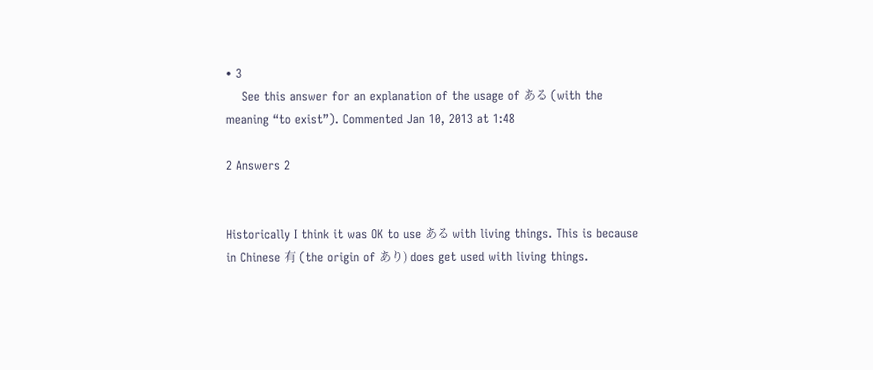• 3
    See this answer for an explanation of the usage of ある (with the meaning “to exist”). Commented Jan 10, 2013 at 1:48

2 Answers 2


Historically I think it was OK to use ある with living things. This is because in Chinese 有 (the origin of あり) does get used with living things.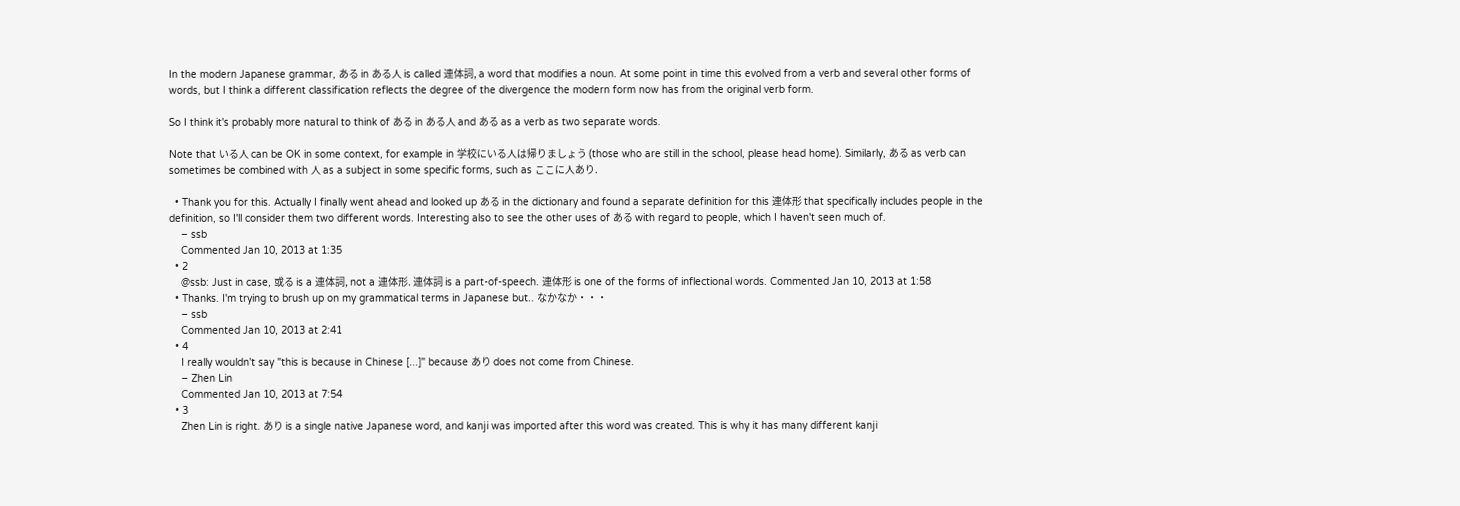In the modern Japanese grammar, ある in ある人 is called 連体詞, a word that modifies a noun. At some point in time this evolved from a verb and several other forms of words, but I think a different classification reflects the degree of the divergence the modern form now has from the original verb form.

So I think it's probably more natural to think of ある in ある人 and ある as a verb as two separate words.

Note that いる人 can be OK in some context, for example in 学校にいる人は帰りましょう (those who are still in the school, please head home). Similarly, ある as verb can sometimes be combined with 人 as a subject in some specific forms, such as ここに人あり.

  • Thank you for this. Actually I finally went ahead and looked up ある in the dictionary and found a separate definition for this 連体形 that specifically includes people in the definition, so I'll consider them two different words. Interesting also to see the other uses of ある with regard to people, which I haven't seen much of.
    – ssb
    Commented Jan 10, 2013 at 1:35
  • 2
    @ssb: Just in case, 或る is a 連体詞, not a 連体形. 連体詞 is a part-of-speech. 連体形 is one of the forms of inflectional words. Commented Jan 10, 2013 at 1:58
  • Thanks. I'm trying to brush up on my grammatical terms in Japanese but.. なかなか・・・
    – ssb
    Commented Jan 10, 2013 at 2:41
  • 4
    I really wouldn't say "this is because in Chinese [...]" because あり does not come from Chinese.
    – Zhen Lin
    Commented Jan 10, 2013 at 7:54
  • 3
    Zhen Lin is right. あり is a single native Japanese word, and kanji was imported after this word was created. This is why it has many different kanji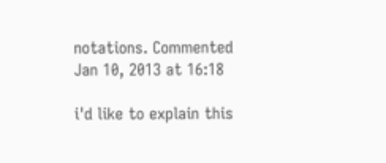notations. Commented Jan 10, 2013 at 16:18

i'd like to explain this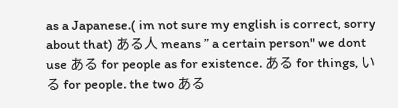as a Japanese.( im not sure my english is correct, sorry about that) ある人 means ” a certain person" we dont use ある for people as for existence. ある for things, いる for people. the two ある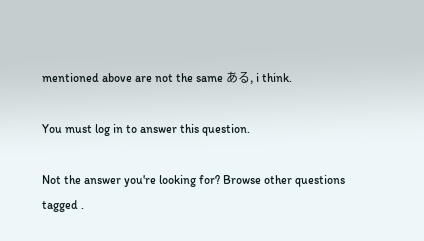mentioned above are not the same ある, i think.

You must log in to answer this question.

Not the answer you're looking for? Browse other questions tagged .